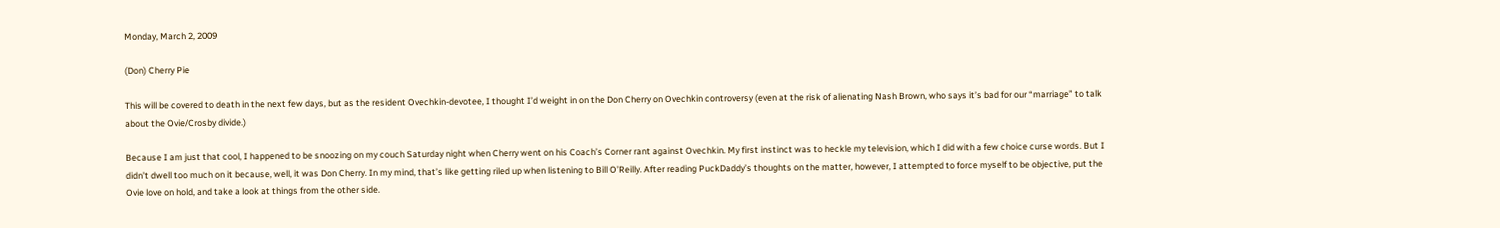Monday, March 2, 2009

(Don) Cherry Pie

This will be covered to death in the next few days, but as the resident Ovechkin-devotee, I thought I’d weight in on the Don Cherry on Ovechkin controversy (even at the risk of alienating Nash Brown, who says it’s bad for our “marriage” to talk about the Ovie/Crosby divide.)

Because I am just that cool, I happened to be snoozing on my couch Saturday night when Cherry went on his Coach’s Corner rant against Ovechkin. My first instinct was to heckle my television, which I did with a few choice curse words. But I didn’t dwell too much on it because, well, it was Don Cherry. In my mind, that’s like getting riled up when listening to Bill O’Reilly. After reading PuckDaddy’s thoughts on the matter, however, I attempted to force myself to be objective, put the Ovie love on hold, and take a look at things from the other side.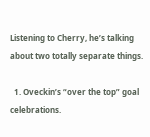Listening to Cherry, he’s talking about two totally separate things.

  1. Oveckin’s “over the top” goal celebrations.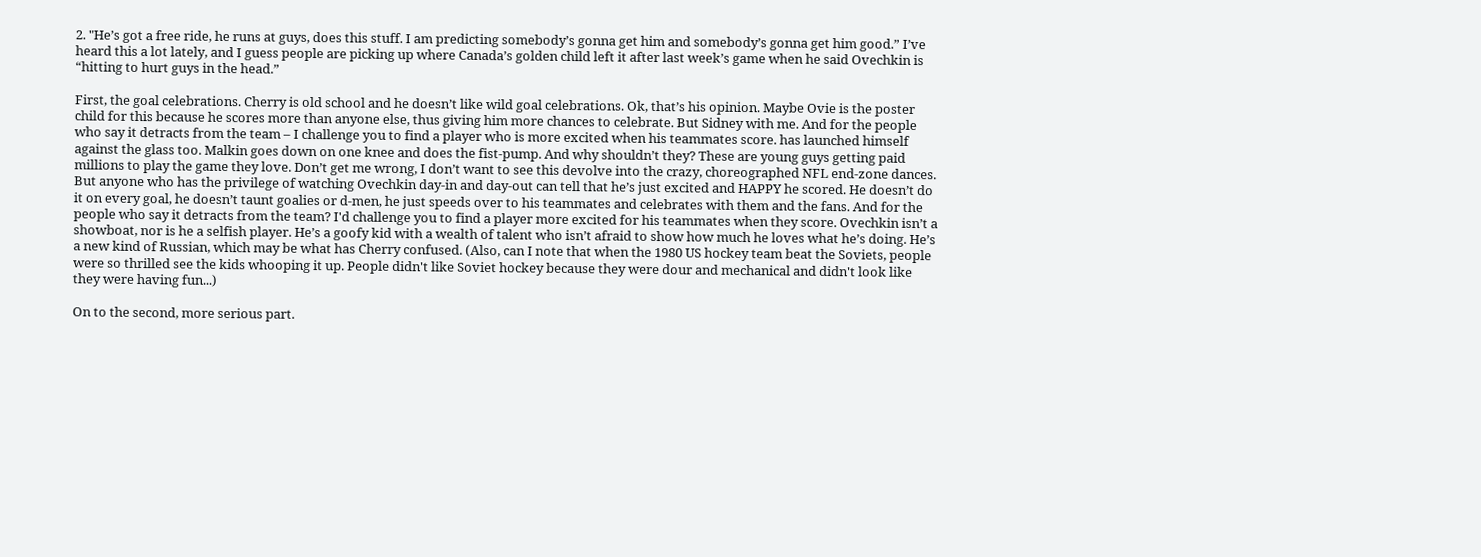2. "He’s got a free ride, he runs at guys, does this stuff. I am predicting somebody’s gonna get him and somebody’s gonna get him good.” I’ve heard this a lot lately, and I guess people are picking up where Canada’s golden child left it after last week’s game when he said Ovechkin is “hitting to hurt guys in the head.”

First, the goal celebrations. Cherry is old school and he doesn’t like wild goal celebrations. Ok, that’s his opinion. Maybe Ovie is the poster child for this because he scores more than anyone else, thus giving him more chances to celebrate. But Sidney with me. And for the people who say it detracts from the team – I challenge you to find a player who is more excited when his teammates score. has launched himself against the glass too. Malkin goes down on one knee and does the fist-pump. And why shouldn’t they? These are young guys getting paid millions to play the game they love. Don’t get me wrong, I don’t want to see this devolve into the crazy, choreographed NFL end-zone dances. But anyone who has the privilege of watching Ovechkin day-in and day-out can tell that he’s just excited and HAPPY he scored. He doesn’t do it on every goal, he doesn’t taunt goalies or d-men, he just speeds over to his teammates and celebrates with them and the fans. And for the people who say it detracts from the team? I'd challenge you to find a player more excited for his teammates when they score. Ovechkin isn’t a showboat, nor is he a selfish player. He’s a goofy kid with a wealth of talent who isn’t afraid to show how much he loves what he’s doing. He’s a new kind of Russian, which may be what has Cherry confused. (Also, can I note that when the 1980 US hockey team beat the Soviets, people were so thrilled see the kids whooping it up. People didn't like Soviet hockey because they were dour and mechanical and didn't look like they were having fun...)

On to the second, more serious part.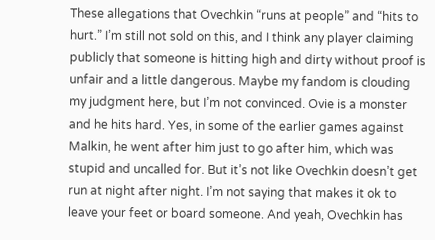These allegations that Ovechkin “runs at people” and “hits to hurt.” I’m still not sold on this, and I think any player claiming publicly that someone is hitting high and dirty without proof is unfair and a little dangerous. Maybe my fandom is clouding my judgment here, but I’m not convinced. Ovie is a monster and he hits hard. Yes, in some of the earlier games against Malkin, he went after him just to go after him, which was stupid and uncalled for. But it’s not like Ovechkin doesn’t get run at night after night. I’m not saying that makes it ok to leave your feet or board someone. And yeah, Ovechkin has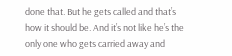done that. But he gets called and that’s how it should be. And it’s not like he’s the only one who gets carried away and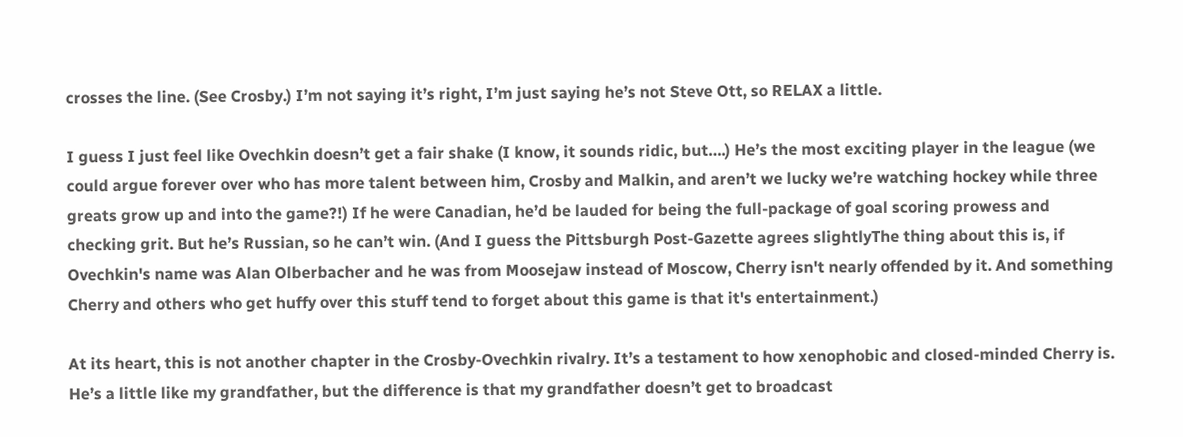crosses the line. (See Crosby.) I’m not saying it’s right, I’m just saying he’s not Steve Ott, so RELAX a little.

I guess I just feel like Ovechkin doesn’t get a fair shake (I know, it sounds ridic, but….) He’s the most exciting player in the league (we could argue forever over who has more talent between him, Crosby and Malkin, and aren’t we lucky we’re watching hockey while three greats grow up and into the game?!) If he were Canadian, he’d be lauded for being the full-package of goal scoring prowess and checking grit. But he’s Russian, so he can’t win. (And I guess the Pittsburgh Post-Gazette agrees slightlyThe thing about this is, if Ovechkin's name was Alan Olberbacher and he was from Moosejaw instead of Moscow, Cherry isn't nearly offended by it. And something Cherry and others who get huffy over this stuff tend to forget about this game is that it's entertainment.)

At its heart, this is not another chapter in the Crosby-Ovechkin rivalry. It’s a testament to how xenophobic and closed-minded Cherry is. He’s a little like my grandfather, but the difference is that my grandfather doesn’t get to broadcast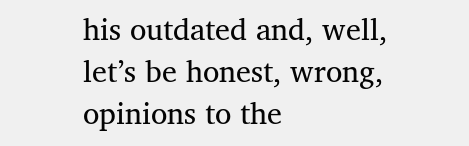his outdated and, well, let’s be honest, wrong, opinions to the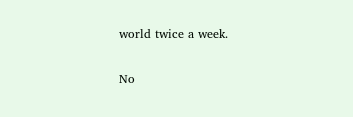world twice a week.

No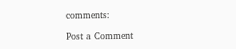comments:

Post a Comment